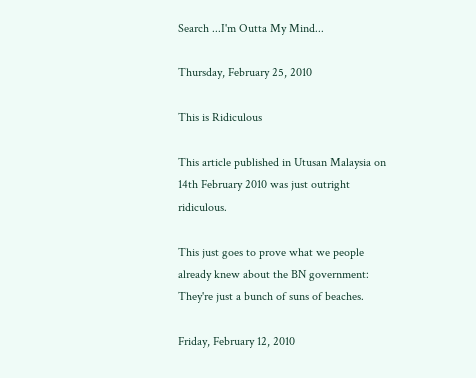Search ...I'm Outta My Mind...

Thursday, February 25, 2010

This is Ridiculous

This article published in Utusan Malaysia on 14th February 2010 was just outright ridiculous.

This just goes to prove what we people already knew about the BN government: They're just a bunch of suns of beaches.

Friday, February 12, 2010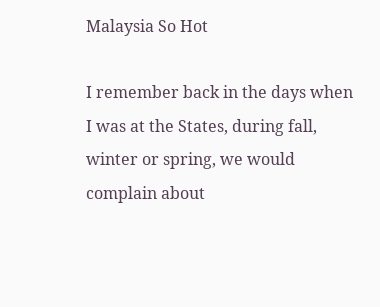Malaysia So Hot

I remember back in the days when I was at the States, during fall, winter or spring, we would complain about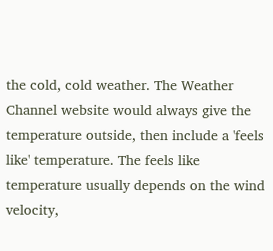the cold, cold weather. The Weather Channel website would always give the temperature outside, then include a 'feels like' temperature. The feels like temperature usually depends on the wind velocity,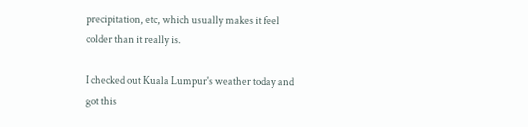precipitation, etc, which usually makes it feel colder than it really is.

I checked out Kuala Lumpur's weather today and got this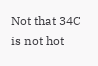Not that 34C is not hot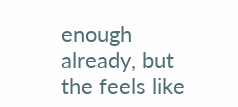enough already, but the feels like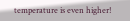temperature is even higher!